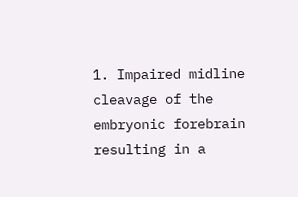1. Impaired midline cleavage of the embryonic forebrain resulting in a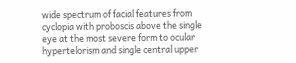wide spectrum of facial features from cyclopia with proboscis above the single eye at the most severe form to ocular hypertelorism and single central upper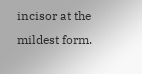incisor at the mildest form.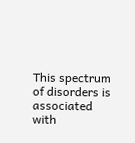This spectrum of disorders is associated with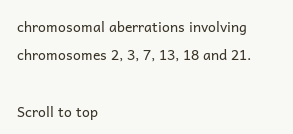chromosomal aberrations involving chromosomes 2, 3, 7, 13, 18 and 21.

Scroll to top